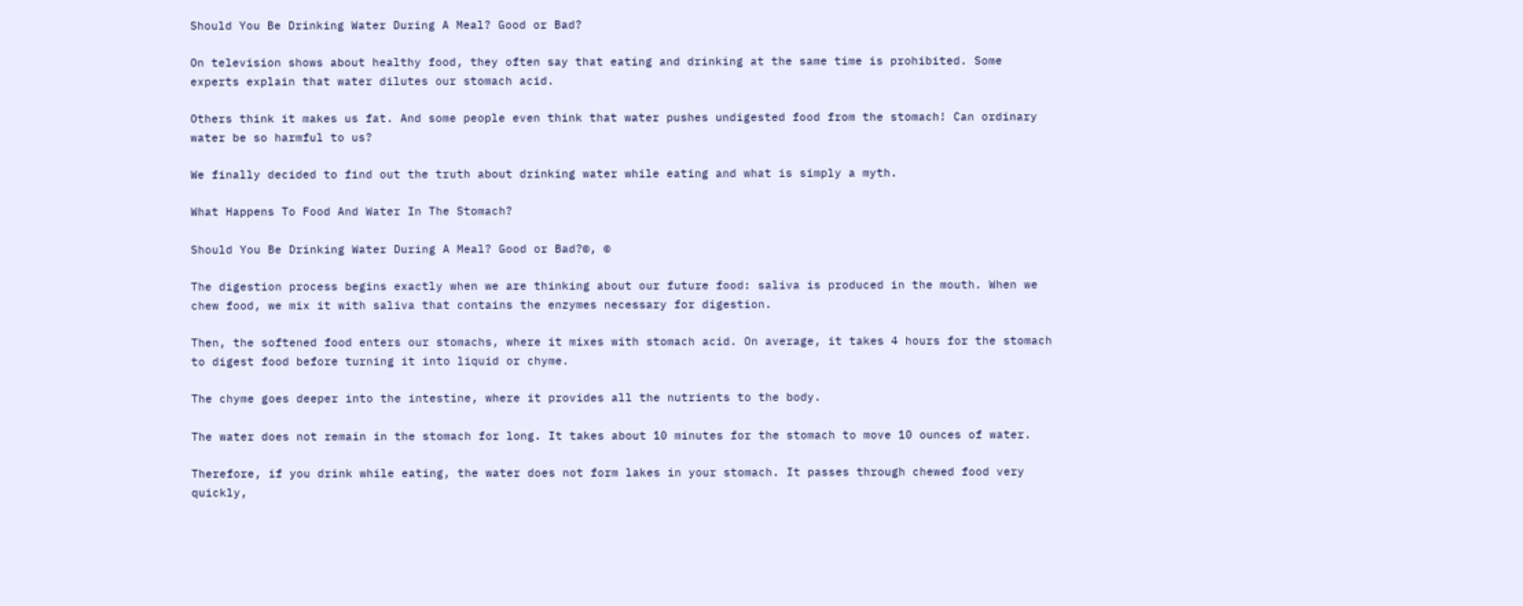Should You Be Drinking Water During A Meal? Good or Bad?

On television shows about healthy food, they often say that eating and drinking at the same time is prohibited. Some experts explain that water dilutes our stomach acid.

Others think it makes us fat. And some people even think that water pushes undigested food from the stomach! Can ordinary water be so harmful to us?

We finally decided to find out the truth about drinking water while eating and what is simply a myth.

What Happens To Food And Water In The Stomach?

Should You Be Drinking Water During A Meal? Good or Bad?©, ©

The digestion process begins exactly when we are thinking about our future food: saliva is produced in the mouth. When we chew food, we mix it with saliva that contains the enzymes necessary for digestion.

Then, the softened food enters our stomachs, where it mixes with stomach acid. On average, it takes 4 hours for the stomach to digest food before turning it into liquid or chyme.

The chyme goes deeper into the intestine, where it provides all the nutrients to the body.

The water does not remain in the stomach for long. It takes about 10 minutes for the stomach to move 10 ounces of water.

Therefore, if you drink while eating, the water does not form lakes in your stomach. It passes through chewed food very quickly,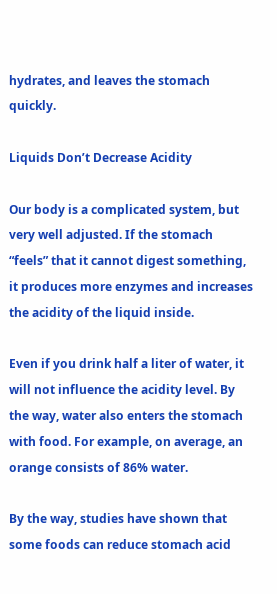hydrates, and leaves the stomach quickly.

Liquids Don’t Decrease Acidity

Our body is a complicated system, but very well adjusted. If the stomach “feels” that it cannot digest something, it produces more enzymes and increases the acidity of the liquid inside.

Even if you drink half a liter of water, it will not influence the acidity level. By the way, water also enters the stomach with food. For example, on average, an orange consists of 86% water.

By the way, studies have shown that some foods can reduce stomach acid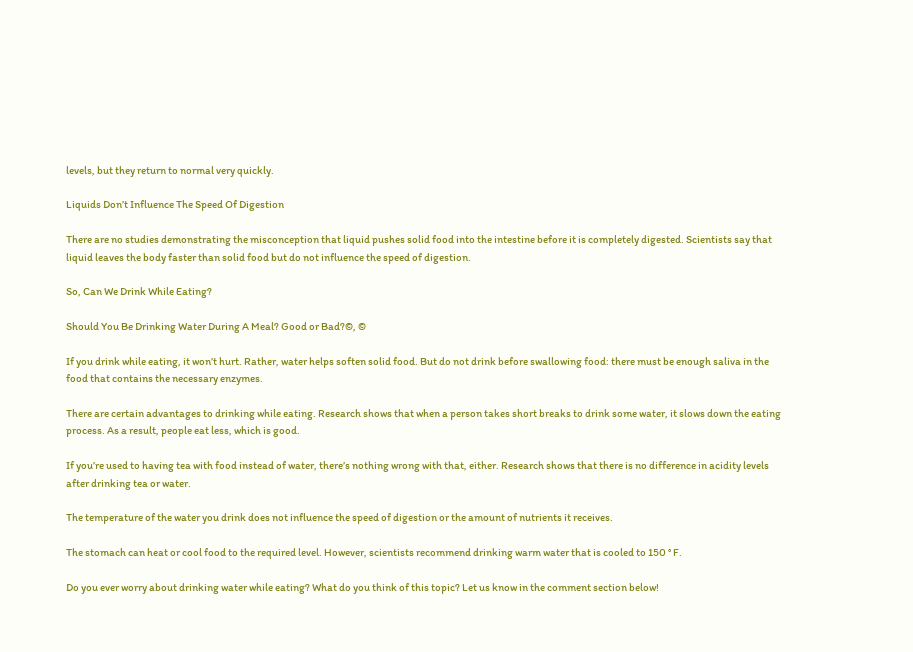levels, but they return to normal very quickly.

Liquids Don’t Influence The Speed Of Digestion

There are no studies demonstrating the misconception that liquid pushes solid food into the intestine before it is completely digested. Scientists say that liquid leaves the body faster than solid food but do not influence the speed of digestion.

So, Can We Drink While Eating?

Should You Be Drinking Water During A Meal? Good or Bad?©, ©

If you drink while eating, it won’t hurt. Rather, water helps soften solid food. But do not drink before swallowing food: there must be enough saliva in the food that contains the necessary enzymes.

There are certain advantages to drinking while eating. Research shows that when a person takes short breaks to drink some water, it slows down the eating process. As a result, people eat less, which is good.

If you’re used to having tea with food instead of water, there’s nothing wrong with that, either. Research shows that there is no difference in acidity levels after drinking tea or water.

The temperature of the water you drink does not influence the speed of digestion or the amount of nutrients it receives.

The stomach can heat or cool food to the required level. However, scientists recommend drinking warm water that is cooled to 150 ° F.

Do you ever worry about drinking water while eating? What do you think of this topic? Let us know in the comment section below!